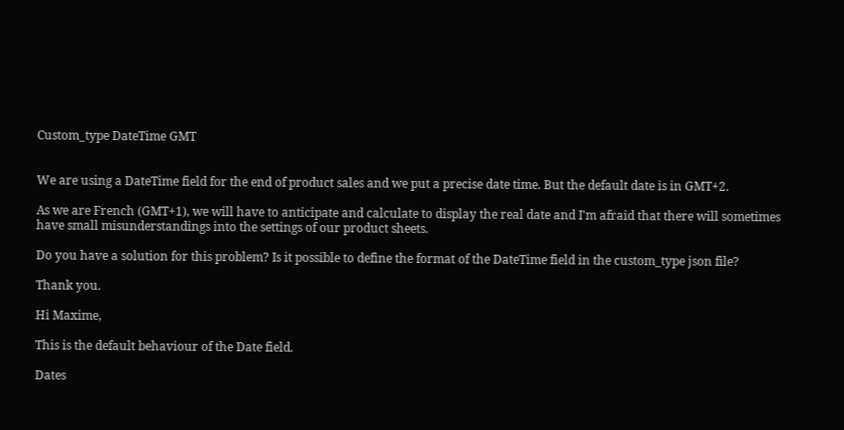Custom_type DateTime GMT


We are using a DateTime field for the end of product sales and we put a precise date time. But the default date is in GMT+2.

As we are French (GMT+1), we will have to anticipate and calculate to display the real date and I'm afraid that there will sometimes have small misunderstandings into the settings of our product sheets.

Do you have a solution for this problem? Is it possible to define the format of the DateTime field in the custom_type json file?

Thank you.

Hi Maxime,

This is the default behaviour of the Date field.

Dates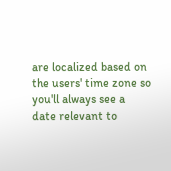are localized based on the users' time zone so you'll always see a date relevant to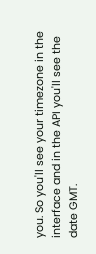you. So you'll see your timezone in the interface and in the API you'll see the date GMT.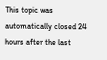This topic was automatically closed 24 hours after the last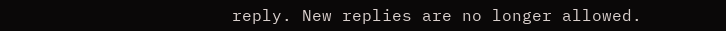reply. New replies are no longer allowed.